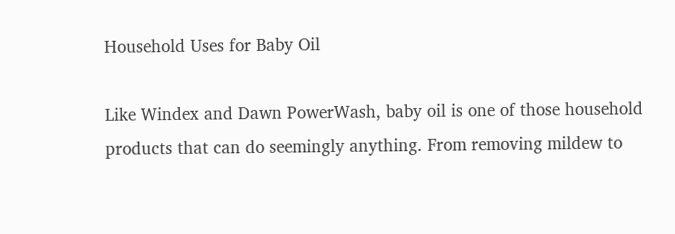Household Uses for Baby Oil

Like Windex and Dawn PowerWash, baby oil is one of those household products that can do seemingly anything. From removing mildew to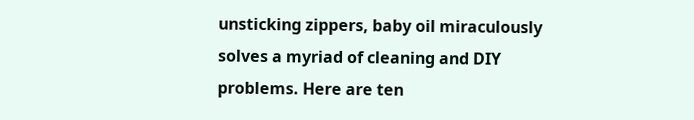unsticking zippers, baby oil miraculously solves a myriad of cleaning and DIY problems. Here are ten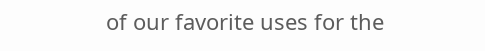of our favorite uses for the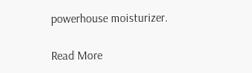powerhouse moisturizer.

Read More